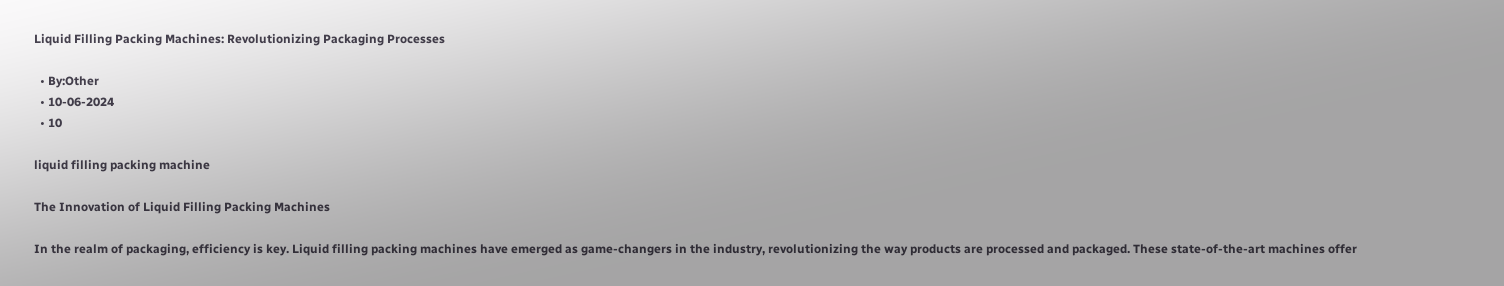Liquid Filling Packing Machines: Revolutionizing Packaging Processes

  • By:Other
  • 10-06-2024
  • 10

liquid filling packing machine

The Innovation of Liquid Filling Packing Machines

In the realm of packaging, efficiency is key. Liquid filling packing machines have emerged as game-changers in the industry, revolutionizing the way products are processed and packaged. These state-of-the-art machines offer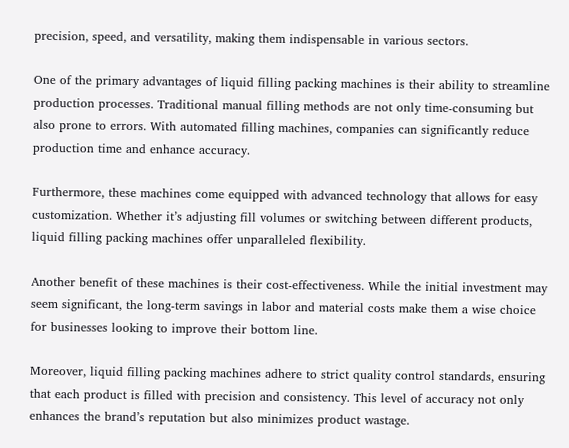precision, speed, and versatility, making them indispensable in various sectors.

One of the primary advantages of liquid filling packing machines is their ability to streamline production processes. Traditional manual filling methods are not only time-consuming but also prone to errors. With automated filling machines, companies can significantly reduce production time and enhance accuracy.

Furthermore, these machines come equipped with advanced technology that allows for easy customization. Whether it’s adjusting fill volumes or switching between different products, liquid filling packing machines offer unparalleled flexibility.

Another benefit of these machines is their cost-effectiveness. While the initial investment may seem significant, the long-term savings in labor and material costs make them a wise choice for businesses looking to improve their bottom line.

Moreover, liquid filling packing machines adhere to strict quality control standards, ensuring that each product is filled with precision and consistency. This level of accuracy not only enhances the brand’s reputation but also minimizes product wastage.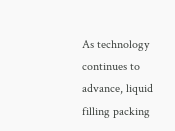As technology continues to advance, liquid filling packing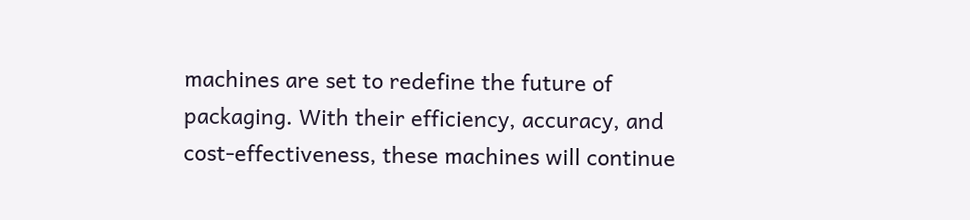machines are set to redefine the future of packaging. With their efficiency, accuracy, and cost-effectiveness, these machines will continue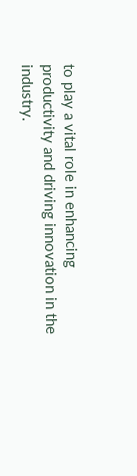to play a vital role in enhancing productivity and driving innovation in the industry.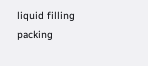liquid filling packing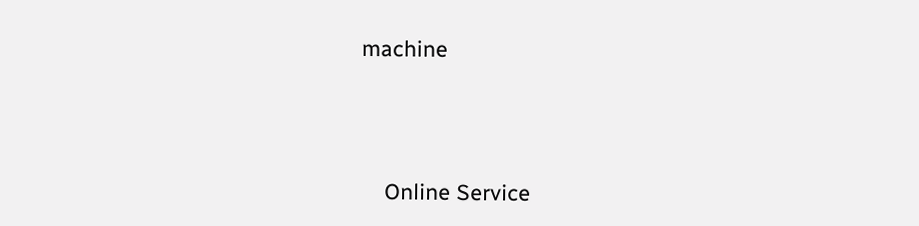machine




    Online Service